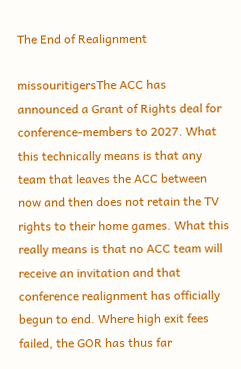The End of Realignment

missouritigersThe ACC has announced a Grant of Rights deal for conference-members to 2027. What this technically means is that any team that leaves the ACC between now and then does not retain the TV rights to their home games. What this really means is that no ACC team will receive an invitation and that conference realignment has officially begun to end. Where high exit fees failed, the GOR has thus far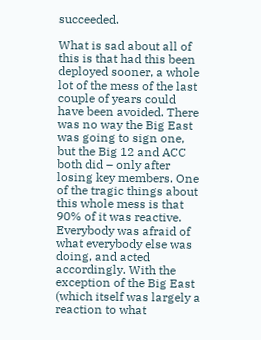succeeded.

What is sad about all of this is that had this been deployed sooner, a whole lot of the mess of the last couple of years could have been avoided. There was no way the Big East was going to sign one, but the Big 12 and ACC both did – only after losing key members. One of the tragic things about this whole mess is that 90% of it was reactive. Everybody was afraid of what everybody else was doing, and acted accordingly. With the exception of the Big East (which itself was largely a reaction to what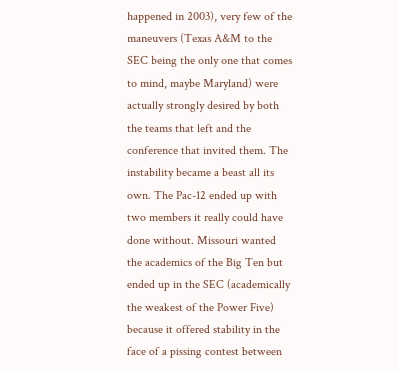happened in 2003), very few of the maneuvers (Texas A&M to the SEC being the only one that comes to mind, maybe Maryland) were actually strongly desired by both the teams that left and the conference that invited them. The instability became a beast all its own. The Pac-12 ended up with two members it really could have done without. Missouri wanted the academics of the Big Ten but ended up in the SEC (academically the weakest of the Power Five) because it offered stability in the face of a pissing contest between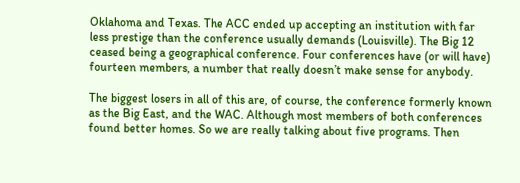Oklahoma and Texas. The ACC ended up accepting an institution with far less prestige than the conference usually demands (Louisville). The Big 12 ceased being a geographical conference. Four conferences have (or will have) fourteen members, a number that really doesn’t make sense for anybody.

The biggest losers in all of this are, of course, the conference formerly known as the Big East, and the WAC. Although most members of both conferences found better homes. So we are really talking about five programs. Then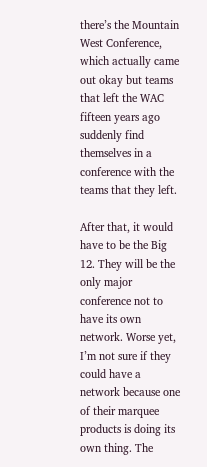there’s the Mountain West Conference, which actually came out okay but teams that left the WAC fifteen years ago suddenly find themselves in a conference with the teams that they left.

After that, it would have to be the Big 12. They will be the only major conference not to have its own network. Worse yet, I’m not sure if they could have a network because one of their marquee products is doing its own thing. The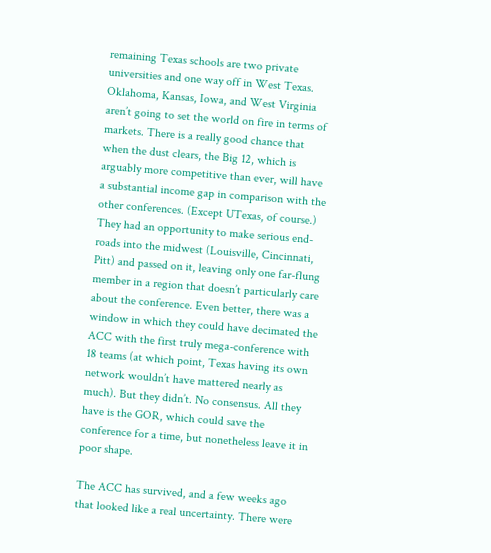remaining Texas schools are two private universities and one way off in West Texas. Oklahoma, Kansas, Iowa, and West Virginia aren’t going to set the world on fire in terms of markets. There is a really good chance that when the dust clears, the Big 12, which is arguably more competitive than ever, will have a substantial income gap in comparison with the other conferences. (Except UTexas, of course.) They had an opportunity to make serious end-roads into the midwest (Louisville, Cincinnati, Pitt) and passed on it, leaving only one far-flung member in a region that doesn’t particularly care about the conference. Even better, there was a window in which they could have decimated the ACC with the first truly mega-conference with 18 teams (at which point, Texas having its own network wouldn’t have mattered nearly as much). But they didn’t. No consensus. All they have is the GOR, which could save the conference for a time, but nonetheless leave it in poor shape.

The ACC has survived, and a few weeks ago that looked like a real uncertainty. There were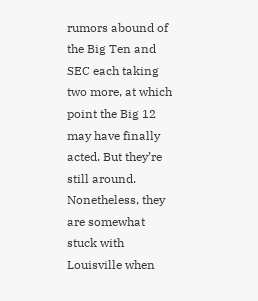rumors abound of the Big Ten and SEC each taking two more, at which point the Big 12 may have finally acted. But they’re still around. Nonetheless, they are somewhat stuck with Louisville when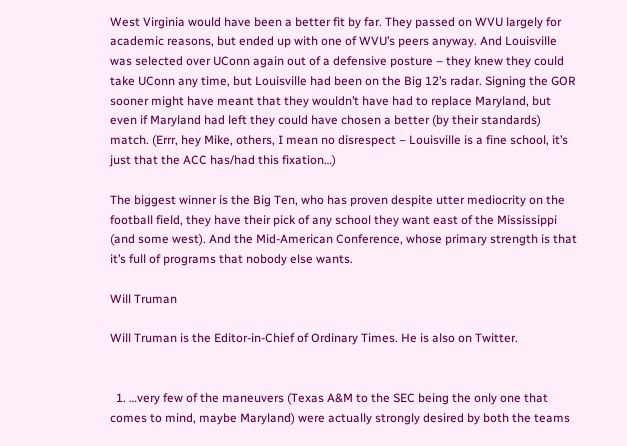West Virginia would have been a better fit by far. They passed on WVU largely for academic reasons, but ended up with one of WVU’s peers anyway. And Louisville was selected over UConn again out of a defensive posture – they knew they could take UConn any time, but Louisville had been on the Big 12’s radar. Signing the GOR sooner might have meant that they wouldn’t have had to replace Maryland, but even if Maryland had left they could have chosen a better (by their standards) match. (Errr, hey Mike, others, I mean no disrespect – Louisville is a fine school, it’s just that the ACC has/had this fixation…)

The biggest winner is the Big Ten, who has proven despite utter mediocrity on the football field, they have their pick of any school they want east of the Mississippi (and some west). And the Mid-American Conference, whose primary strength is that it’s full of programs that nobody else wants.

Will Truman

Will Truman is the Editor-in-Chief of Ordinary Times. He is also on Twitter.


  1. …very few of the maneuvers (Texas A&M to the SEC being the only one that comes to mind, maybe Maryland) were actually strongly desired by both the teams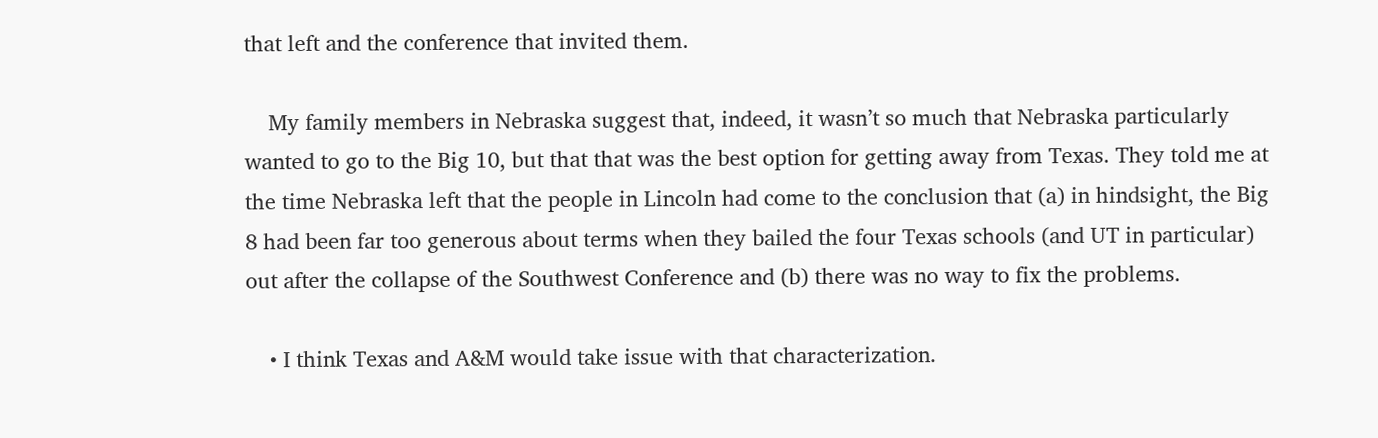that left and the conference that invited them.

    My family members in Nebraska suggest that, indeed, it wasn’t so much that Nebraska particularly wanted to go to the Big 10, but that that was the best option for getting away from Texas. They told me at the time Nebraska left that the people in Lincoln had come to the conclusion that (a) in hindsight, the Big 8 had been far too generous about terms when they bailed the four Texas schools (and UT in particular) out after the collapse of the Southwest Conference and (b) there was no way to fix the problems.

    • I think Texas and A&M would take issue with that characterization.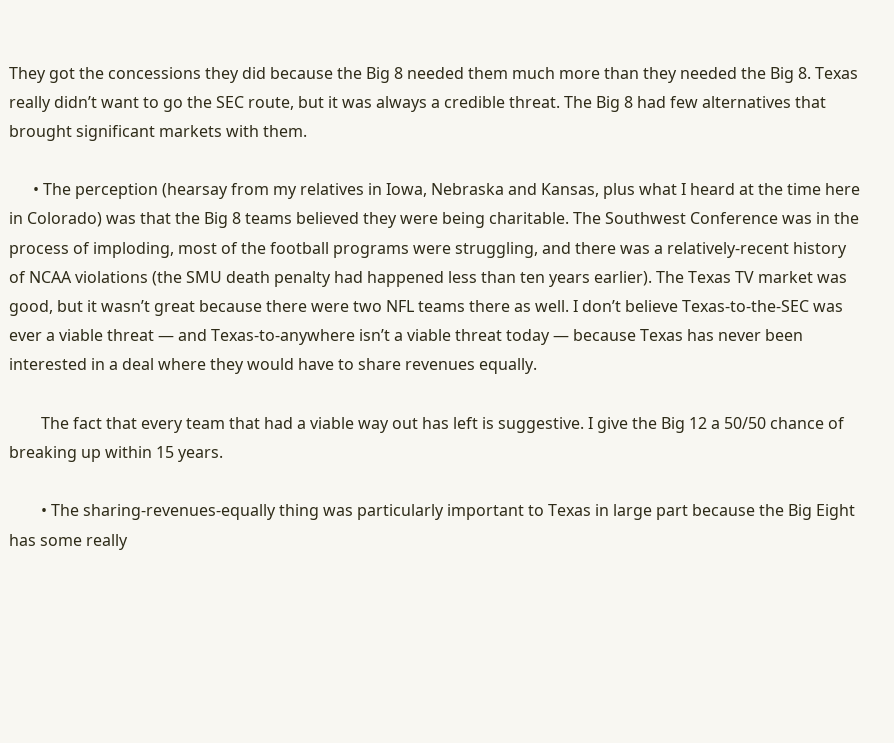They got the concessions they did because the Big 8 needed them much more than they needed the Big 8. Texas really didn’t want to go the SEC route, but it was always a credible threat. The Big 8 had few alternatives that brought significant markets with them.

      • The perception (hearsay from my relatives in Iowa, Nebraska and Kansas, plus what I heard at the time here in Colorado) was that the Big 8 teams believed they were being charitable. The Southwest Conference was in the process of imploding, most of the football programs were struggling, and there was a relatively-recent history of NCAA violations (the SMU death penalty had happened less than ten years earlier). The Texas TV market was good, but it wasn’t great because there were two NFL teams there as well. I don’t believe Texas-to-the-SEC was ever a viable threat — and Texas-to-anywhere isn’t a viable threat today — because Texas has never been interested in a deal where they would have to share revenues equally.

        The fact that every team that had a viable way out has left is suggestive. I give the Big 12 a 50/50 chance of breaking up within 15 years.

        • The sharing-revenues-equally thing was particularly important to Texas in large part because the Big Eight has some really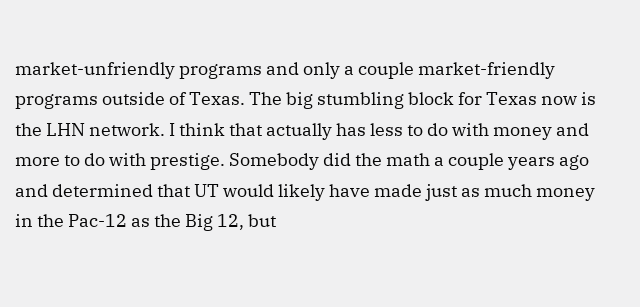market-unfriendly programs and only a couple market-friendly programs outside of Texas. The big stumbling block for Texas now is the LHN network. I think that actually has less to do with money and more to do with prestige. Somebody did the math a couple years ago and determined that UT would likely have made just as much money in the Pac-12 as the Big 12, but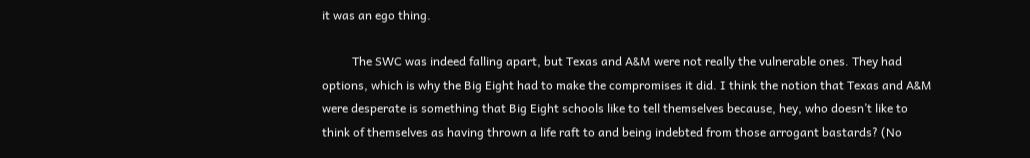it was an ego thing.

          The SWC was indeed falling apart, but Texas and A&M were not really the vulnerable ones. They had options, which is why the Big Eight had to make the compromises it did. I think the notion that Texas and A&M were desperate is something that Big Eight schools like to tell themselves because, hey, who doesn’t like to think of themselves as having thrown a life raft to and being indebted from those arrogant bastards? (No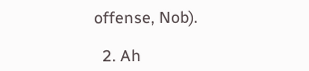offense, Nob).

  2. Ah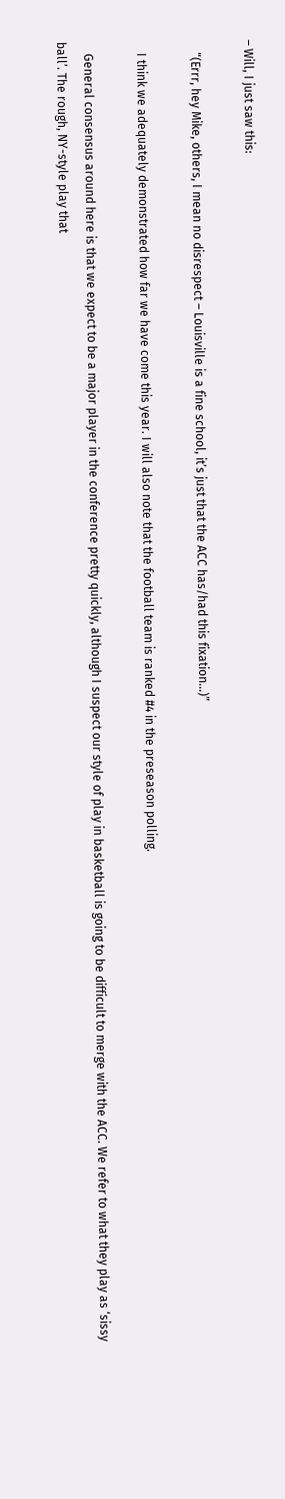– Will, I just saw this:

    “(Errr, hey Mike, others, I mean no disrespect – Louisville is a fine school, it’s just that the ACC has/had this fixation…)”

    I think we adequately demonstrated how far we have come this year. I will also note that the football team is ranked #4 in the preseason polling.

    General consensus around here is that we expect to be a major player in the conference pretty quickly, although I suspect our style of play in basketball is going to be difficult to merge with the ACC. We refer to what they play as ‘sissy ball’. The rough, NY-style play that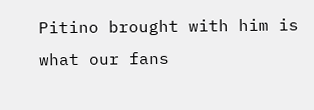Pitino brought with him is what our fans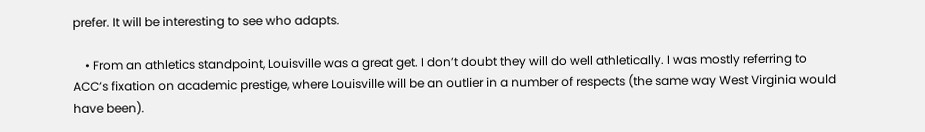prefer. It will be interesting to see who adapts.

    • From an athletics standpoint, Louisville was a great get. I don’t doubt they will do well athletically. I was mostly referring to ACC’s fixation on academic prestige, where Louisville will be an outlier in a number of respects (the same way West Virginia would have been).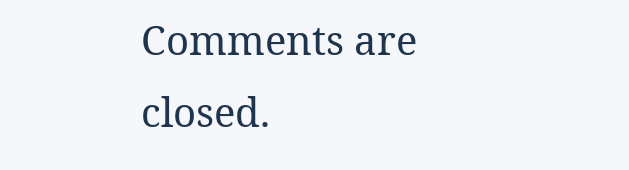Comments are closed.